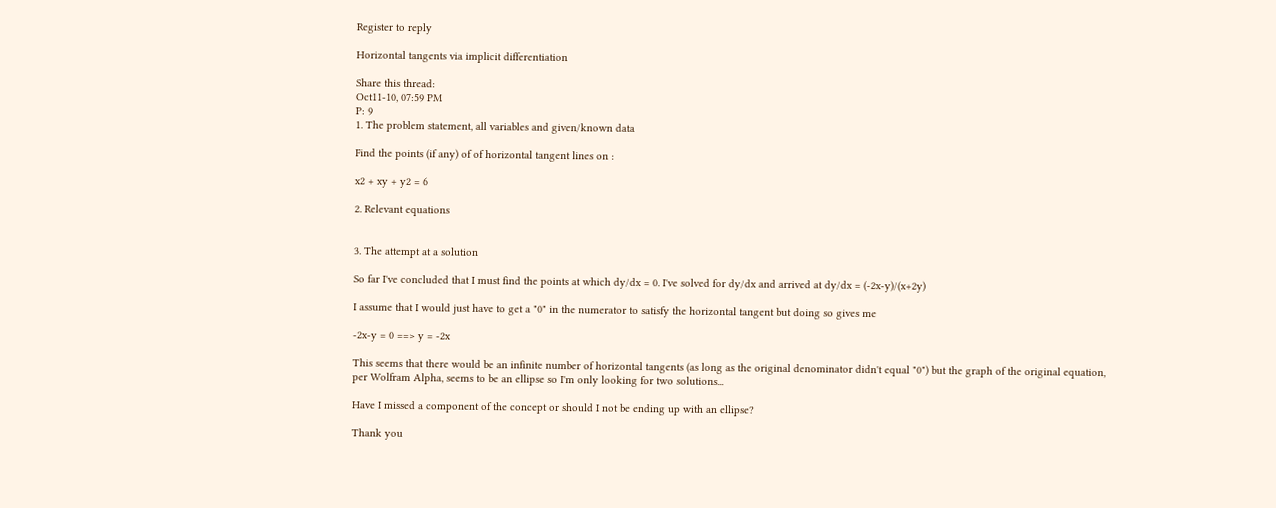Register to reply

Horizontal tangents via implicit differentiation

Share this thread:
Oct11-10, 07:59 PM
P: 9
1. The problem statement, all variables and given/known data

Find the points (if any) of of horizontal tangent lines on :

x2 + xy + y2 = 6

2. Relevant equations


3. The attempt at a solution

So far I've concluded that I must find the points at which dy/dx = 0. I've solved for dy/dx and arrived at dy/dx = (-2x-y)/(x+2y)

I assume that I would just have to get a "0" in the numerator to satisfy the horizontal tangent but doing so gives me

-2x-y = 0 ==> y = -2x

This seems that there would be an infinite number of horizontal tangents (as long as the original denominator didn't equal "0") but the graph of the original equation, per Wolfram Alpha, seems to be an ellipse so I'm only looking for two solutions...

Have I missed a component of the concept or should I not be ending up with an ellipse?

Thank you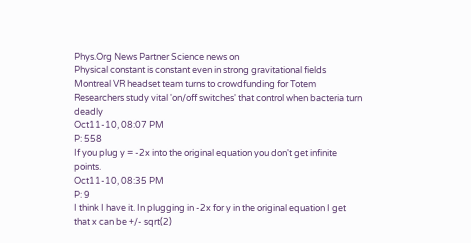Phys.Org News Partner Science news on
Physical constant is constant even in strong gravitational fields
Montreal VR headset team turns to crowdfunding for Totem
Researchers study vital 'on/off switches' that control when bacteria turn deadly
Oct11-10, 08:07 PM
P: 558
If you plug y = -2x into the original equation you don't get infinite points.
Oct11-10, 08:35 PM
P: 9
I think I have it. In plugging in -2x for y in the original equation I get that x can be +/- sqrt(2)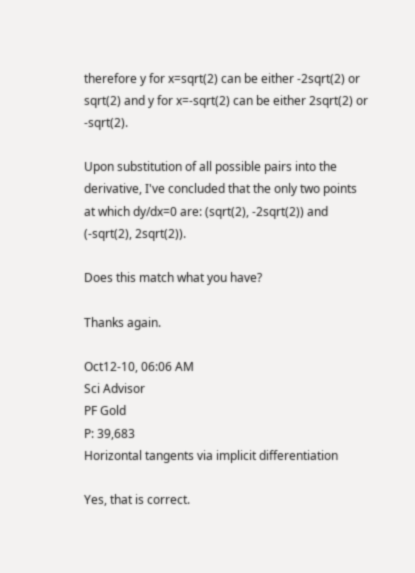therefore y for x=sqrt(2) can be either -2sqrt(2) or sqrt(2) and y for x=-sqrt(2) can be either 2sqrt(2) or -sqrt(2).

Upon substitution of all possible pairs into the derivative, I've concluded that the only two points at which dy/dx=0 are: (sqrt(2), -2sqrt(2)) and (-sqrt(2), 2sqrt(2)).

Does this match what you have?

Thanks again.

Oct12-10, 06:06 AM
Sci Advisor
PF Gold
P: 39,683
Horizontal tangents via implicit differentiation

Yes, that is correct.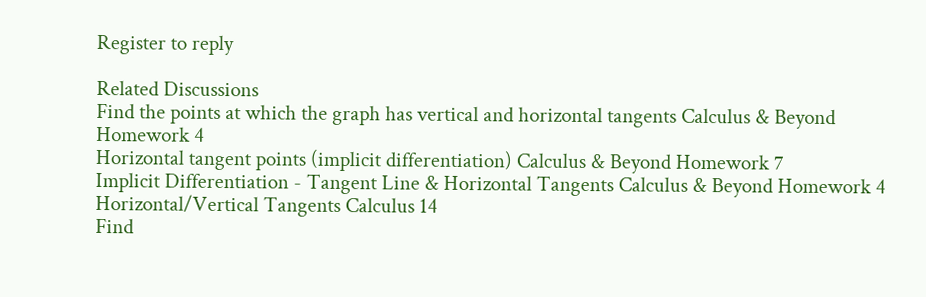Register to reply

Related Discussions
Find the points at which the graph has vertical and horizontal tangents Calculus & Beyond Homework 4
Horizontal tangent points (implicit differentiation) Calculus & Beyond Homework 7
Implicit Differentiation - Tangent Line & Horizontal Tangents Calculus & Beyond Homework 4
Horizontal/Vertical Tangents Calculus 14
Find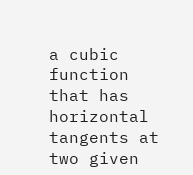a cubic function that has horizontal tangents at two given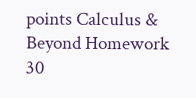points Calculus & Beyond Homework 30